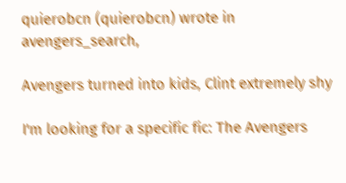quierobcn (quierobcn) wrote in avengers_search,

Avengers turned into kids, Clint extremely shy

I'm looking for a specific fic: The Avengers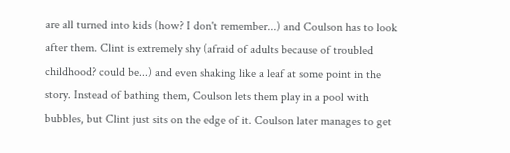are all turned into kids (how? I don't remember...) and Coulson has to look after them. Clint is extremely shy (afraid of adults because of troubled childhood? could be...) and even shaking like a leaf at some point in the story. Instead of bathing them, Coulson lets them play in a pool with bubbles, but Clint just sits on the edge of it. Coulson later manages to get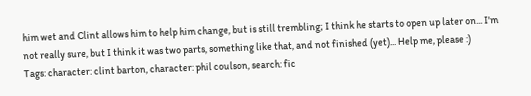him wet and Clint allows him to help him change, but is still trembling; I think he starts to open up later on... I'm not really sure, but I think it was two parts, something like that, and not finished (yet)... Help me, please :)
Tags: character: clint barton, character: phil coulson, search: fic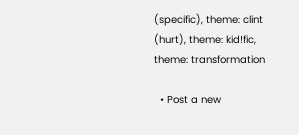(specific), theme: clint (hurt), theme: kid!fic, theme: transformation

  • Post a new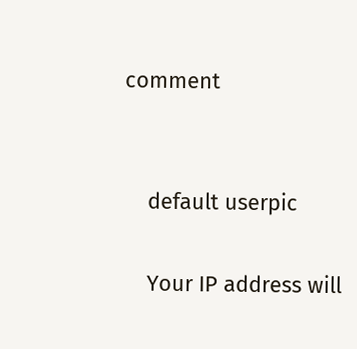comment


    default userpic

    Your IP address will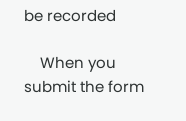be recorded

    When you submit the form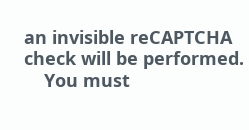an invisible reCAPTCHA check will be performed.
    You must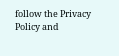follow the Privacy Policy and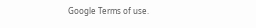Google Terms of use.